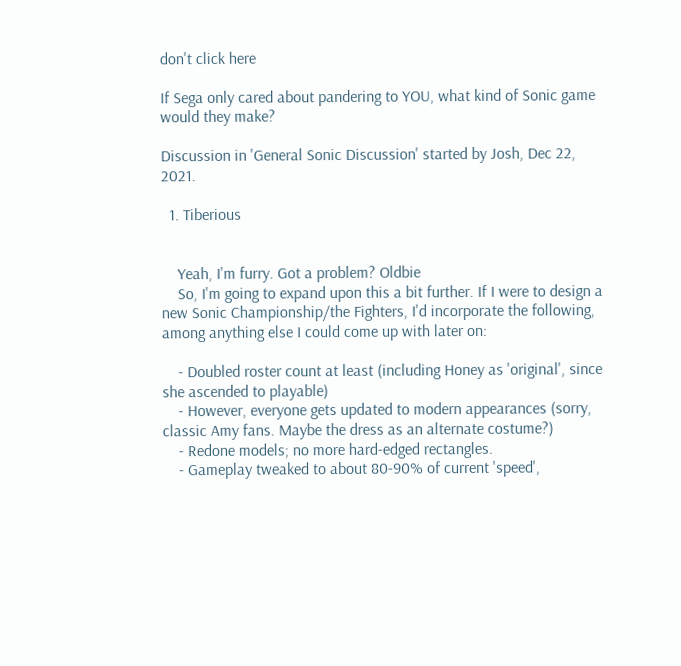don't click here

If Sega only cared about pandering to YOU, what kind of Sonic game would they make?

Discussion in 'General Sonic Discussion' started by Josh, Dec 22, 2021.

  1. Tiberious


    Yeah, I'm furry. Got a problem? Oldbie
    So, I'm going to expand upon this a bit further. If I were to design a new Sonic Championship/the Fighters, I'd incorporate the following, among anything else I could come up with later on:

    - Doubled roster count at least (including Honey as 'original', since she ascended to playable)
    - However, everyone gets updated to modern appearances (sorry, classic Amy fans. Maybe the dress as an alternate costume?)
    - Redone models; no more hard-edged rectangles.
    - Gameplay tweaked to about 80-90% of current 'speed',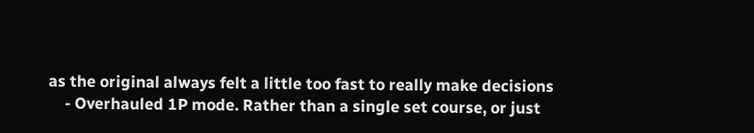as the original always felt a little too fast to really make decisions
    - Overhauled 1P mode. Rather than a single set course, or just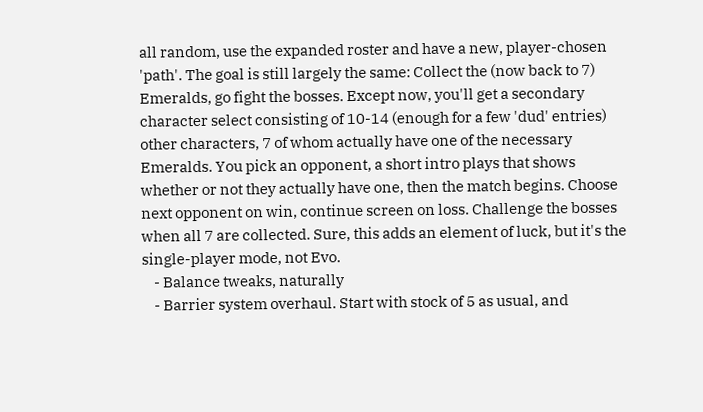all random, use the expanded roster and have a new, player-chosen 'path'. The goal is still largely the same: Collect the (now back to 7) Emeralds, go fight the bosses. Except now, you'll get a secondary character select consisting of 10-14 (enough for a few 'dud' entries) other characters, 7 of whom actually have one of the necessary Emeralds. You pick an opponent, a short intro plays that shows whether or not they actually have one, then the match begins. Choose next opponent on win, continue screen on loss. Challenge the bosses when all 7 are collected. Sure, this adds an element of luck, but it's the single-player mode, not Evo.
    - Balance tweaks, naturally
    - Barrier system overhaul. Start with stock of 5 as usual, and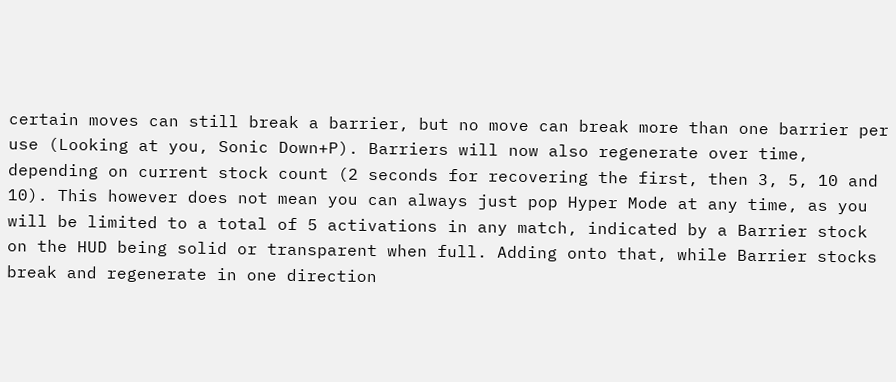certain moves can still break a barrier, but no move can break more than one barrier per use (Looking at you, Sonic Down+P). Barriers will now also regenerate over time, depending on current stock count (2 seconds for recovering the first, then 3, 5, 10 and 10). This however does not mean you can always just pop Hyper Mode at any time, as you will be limited to a total of 5 activations in any match, indicated by a Barrier stock on the HUD being solid or transparent when full. Adding onto that, while Barrier stocks break and regenerate in one direction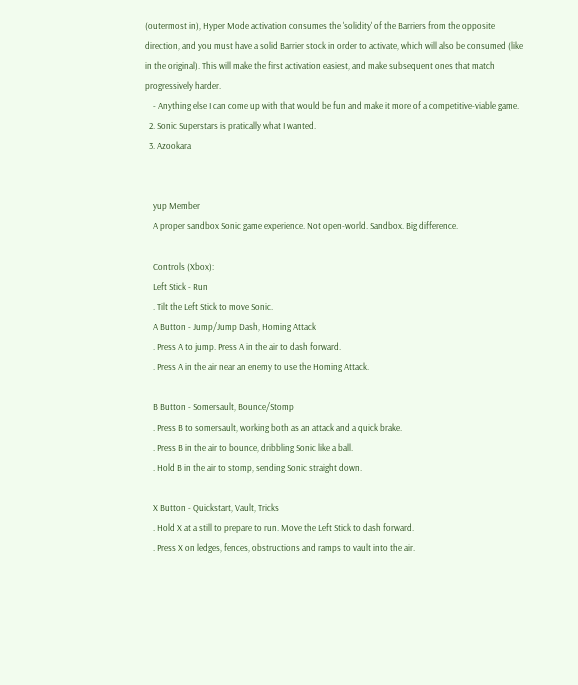(outermost in), Hyper Mode activation consumes the 'solidity' of the Barriers from the opposite direction, and you must have a solid Barrier stock in order to activate, which will also be consumed (like in the original). This will make the first activation easiest, and make subsequent ones that match progressively harder.
    - Anything else I can come up with that would be fun and make it more of a competitive-viable game.
  2. Sonic Superstars is pratically what I wanted.
  3. Azookara


    yup Member
    A proper sandbox Sonic game experience. Not open-world. Sandbox. Big difference.

    Controls (Xbox):
    Left Stick - Run
    . Tilt the Left Stick to move Sonic.
    A Button - Jump/Jump Dash, Homing Attack
    . Press A to jump. Press A in the air to dash forward.
    . Press A in the air near an enemy to use the Homing Attack.

    B Button - Somersault, Bounce/Stomp
    . Press B to somersault, working both as an attack and a quick brake.
    . Press B in the air to bounce, dribbling Sonic like a ball.
    . Hold B in the air to stomp, sending Sonic straight down.

    X Button - Quickstart, Vault, Tricks
    . Hold X at a still to prepare to run. Move the Left Stick to dash forward.
    . Press X on ledges, fences, obstructions and ramps to vault into the air.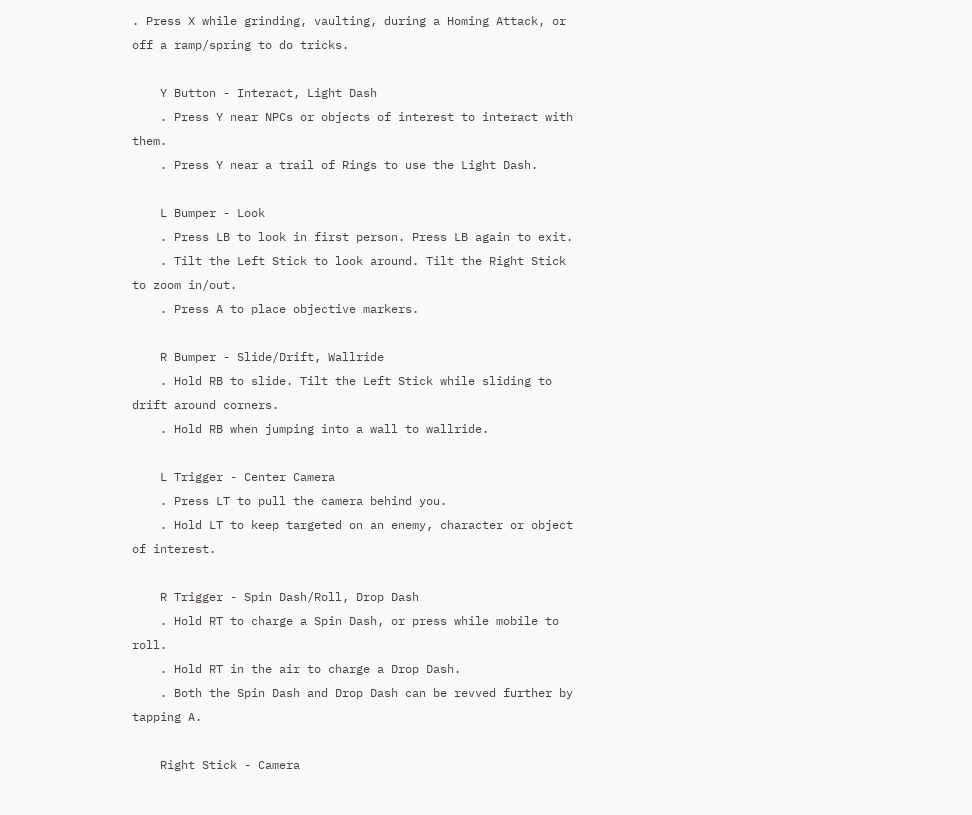. Press X while grinding, vaulting, during a Homing Attack, or off a ramp/spring to do tricks.

    Y Button - Interact, Light Dash
    . Press Y near NPCs or objects of interest to interact with them.
    . Press Y near a trail of Rings to use the Light Dash.

    L Bumper - Look
    . Press LB to look in first person. Press LB again to exit.
    . Tilt the Left Stick to look around. Tilt the Right Stick to zoom in/out.
    . Press A to place objective markers.

    R Bumper - Slide/Drift, Wallride
    . Hold RB to slide. Tilt the Left Stick while sliding to drift around corners.
    . Hold RB when jumping into a wall to wallride.

    L Trigger - Center Camera
    . Press LT to pull the camera behind you.
    . Hold LT to keep targeted on an enemy, character or object of interest.

    R Trigger - Spin Dash/Roll, Drop Dash
    . Hold RT to charge a Spin Dash, or press while mobile to roll.
    . Hold RT in the air to charge a Drop Dash.
    . Both the Spin Dash and Drop Dash can be revved further by tapping A.

    Right Stick - Camera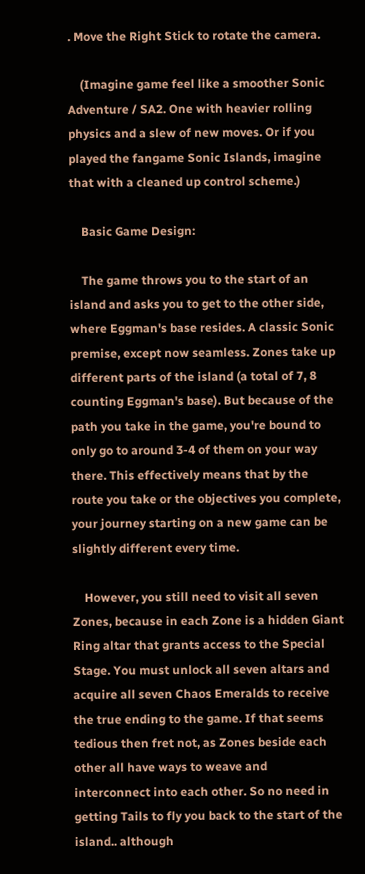. Move the Right Stick to rotate the camera.

    (Imagine game feel like a smoother Sonic Adventure / SA2. One with heavier rolling physics and a slew of new moves. Or if you played the fangame Sonic Islands, imagine that with a cleaned up control scheme.)

    Basic Game Design:

    The game throws you to the start of an island and asks you to get to the other side, where Eggman's base resides. A classic Sonic premise, except now seamless. Zones take up different parts of the island (a total of 7, 8 counting Eggman's base). But because of the path you take in the game, you're bound to only go to around 3-4 of them on your way there. This effectively means that by the route you take or the objectives you complete, your journey starting on a new game can be slightly different every time.

    However, you still need to visit all seven Zones, because in each Zone is a hidden Giant Ring altar that grants access to the Special Stage. You must unlock all seven altars and acquire all seven Chaos Emeralds to receive the true ending to the game. If that seems tedious then fret not, as Zones beside each other all have ways to weave and interconnect into each other. So no need in getting Tails to fly you back to the start of the island.. although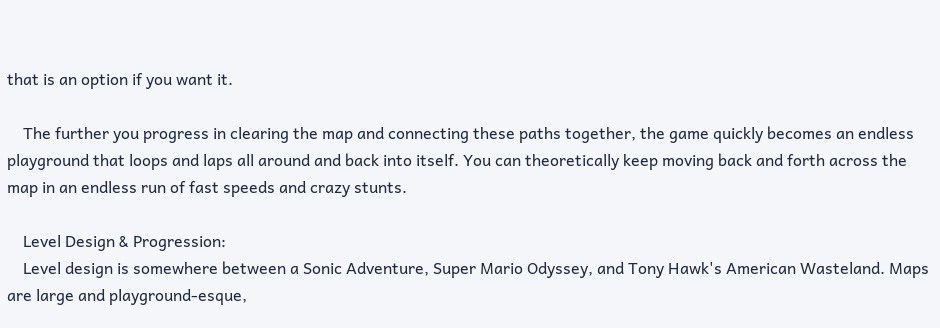that is an option if you want it.

    The further you progress in clearing the map and connecting these paths together, the game quickly becomes an endless playground that loops and laps all around and back into itself. You can theoretically keep moving back and forth across the map in an endless run of fast speeds and crazy stunts.

    Level Design & Progression:
    Level design is somewhere between a Sonic Adventure, Super Mario Odyssey, and Tony Hawk's American Wasteland. Maps are large and playground-esque,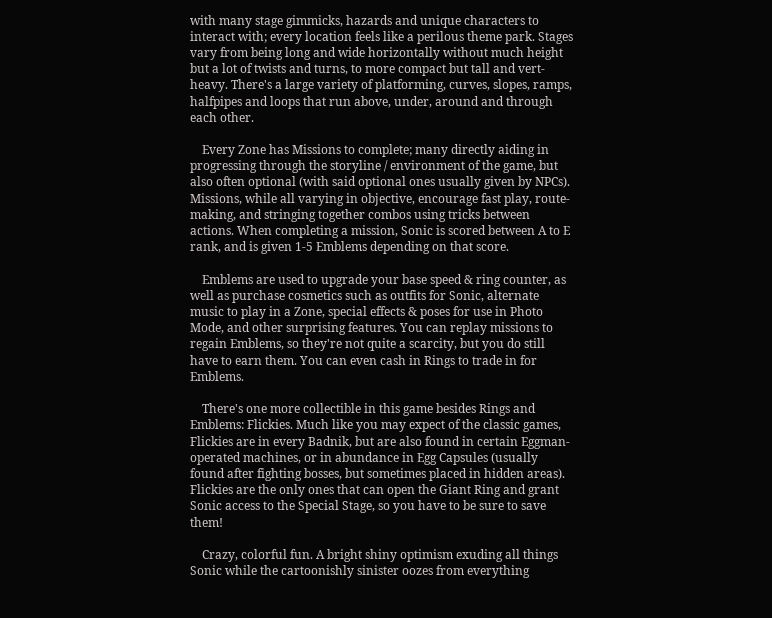with many stage gimmicks, hazards and unique characters to interact with; every location feels like a perilous theme park. Stages vary from being long and wide horizontally without much height but a lot of twists and turns, to more compact but tall and vert-heavy. There's a large variety of platforming, curves, slopes, ramps, halfpipes and loops that run above, under, around and through each other.

    Every Zone has Missions to complete; many directly aiding in progressing through the storyline / environment of the game, but also often optional (with said optional ones usually given by NPCs). Missions, while all varying in objective, encourage fast play, route-making, and stringing together combos using tricks between actions. When completing a mission, Sonic is scored between A to E rank, and is given 1-5 Emblems depending on that score.

    Emblems are used to upgrade your base speed & ring counter, as well as purchase cosmetics such as outfits for Sonic, alternate music to play in a Zone, special effects & poses for use in Photo Mode, and other surprising features. You can replay missions to regain Emblems, so they're not quite a scarcity, but you do still have to earn them. You can even cash in Rings to trade in for Emblems.

    There's one more collectible in this game besides Rings and Emblems: Flickies. Much like you may expect of the classic games, Flickies are in every Badnik, but are also found in certain Eggman-operated machines, or in abundance in Egg Capsules (usually found after fighting bosses, but sometimes placed in hidden areas). Flickies are the only ones that can open the Giant Ring and grant Sonic access to the Special Stage, so you have to be sure to save them!

    Crazy, colorful fun. A bright shiny optimism exuding all things Sonic while the cartoonishly sinister oozes from everything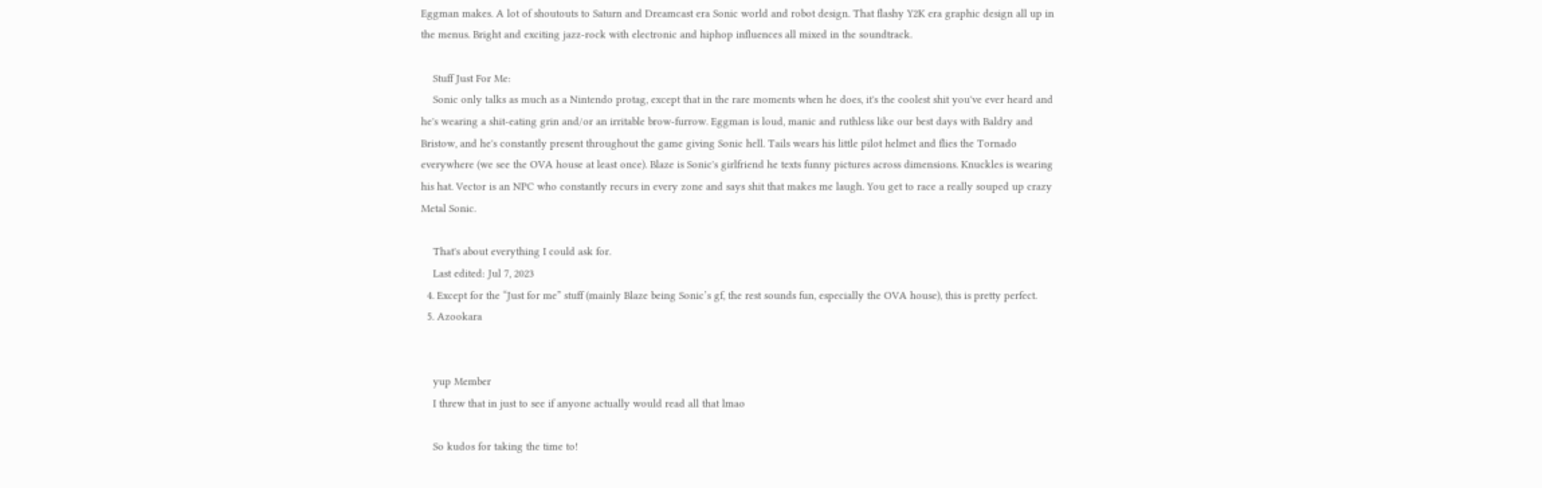Eggman makes. A lot of shoutouts to Saturn and Dreamcast era Sonic world and robot design. That flashy Y2K era graphic design all up in the menus. Bright and exciting jazz-rock with electronic and hiphop influences all mixed in the soundtrack.

    Stuff Just For Me:
    Sonic only talks as much as a Nintendo protag, except that in the rare moments when he does, it's the coolest shit you've ever heard and he's wearing a shit-eating grin and/or an irritable brow-furrow. Eggman is loud, manic and ruthless like our best days with Baldry and Bristow, and he's constantly present throughout the game giving Sonic hell. Tails wears his little pilot helmet and flies the Tornado everywhere (we see the OVA house at least once). Blaze is Sonic's girlfriend he texts funny pictures across dimensions. Knuckles is wearing his hat. Vector is an NPC who constantly recurs in every zone and says shit that makes me laugh. You get to race a really souped up crazy Metal Sonic.

    That's about everything I could ask for.
    Last edited: Jul 7, 2023
  4. Except for the “Just for me” stuff (mainly Blaze being Sonic’s gf, the rest sounds fun, especially the OVA house), this is pretty perfect.
  5. Azookara


    yup Member
    I threw that in just to see if anyone actually would read all that lmao

    So kudos for taking the time to!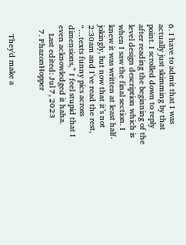6. I have to admit that I was actually just skimming by that point. I scrolled down to reply after reading the beginning of the level design description which is when I saw the final section. I knew it was written at least half-jokingly, but now that it’s not 2:30am and I’ve read the rest, “…texts funny pics across dimensions,” I feel stupid that I even acknowledged it haha.
    Last edited: Jul 7, 2023
  7. PhazonHopper


    They'd make a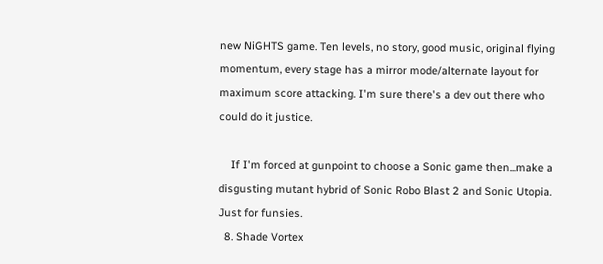new NiGHTS game. Ten levels, no story, good music, original flying momentum, every stage has a mirror mode/alternate layout for maximum score attacking. I'm sure there's a dev out there who could do it justice.

    If I'm forced at gunpoint to choose a Sonic game then...make a disgusting mutant hybrid of Sonic Robo Blast 2 and Sonic Utopia. Just for funsies.
  8. Shade Vortex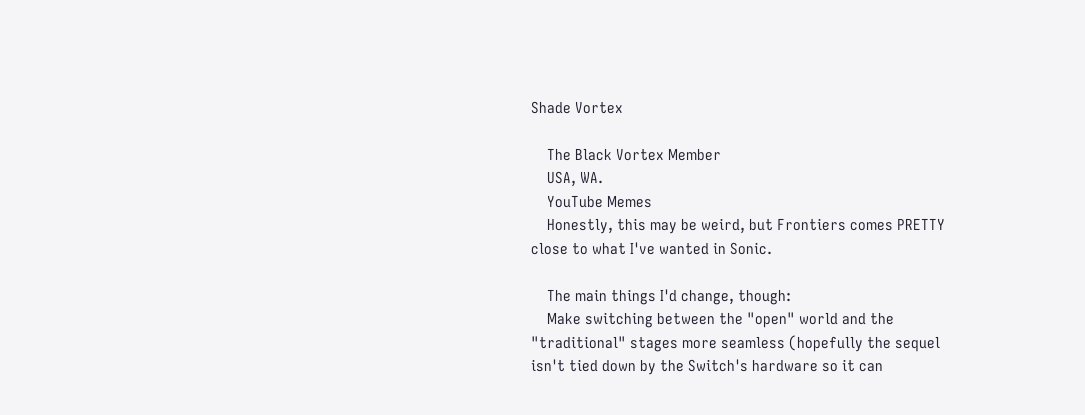Shade Vortex

    The Black Vortex Member
    USA, WA.
    YouTube Memes
    Honestly, this may be weird, but Frontiers comes PRETTY close to what I've wanted in Sonic.

    The main things I'd change, though:
    Make switching between the "open" world and the "traditional" stages more seamless (hopefully the sequel isn't tied down by the Switch's hardware so it can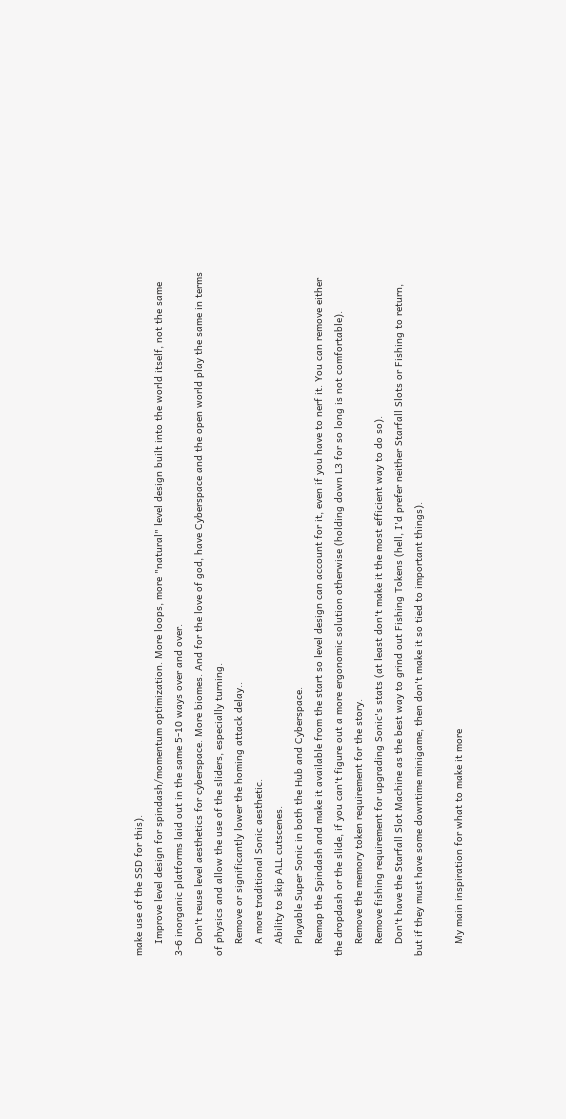make use of the SSD for this).
    Improve level design for spindash/momentum optimization. More loops, more "natural" level design built into the world itself, not the same 3-6 inorganic platforms laid out in the same 5-10 ways over and over.
    Don't reuse level aesthetics for cyberspace. More biomes. And for the love of god, have Cyberspace and the open world play the same in terms of physics and allow the use of the sliders, especially turning.
    Remove or significantly lower the homing attack delay..
    A more traditional Sonic aesthetic.
    Ability to skip ALL cutscenes.
    Playable Super Sonic in both the Hub and Cyberspace.
    Remap the Spindash and make it available from the start so level design can account for it, even if you have to nerf it. You can remove either the dropdash or the slide, if you can't figure out a more ergonomic solution otherwise (holding down L3 for so long is not comfortable).
    Remove the memory token requirement for the story.
    Remove fishing requirement for upgrading Sonic's stats (at least don't make it the most efficient way to do so).
    Don't have the Starfall Slot Machine as the best way to grind out Fishing Tokens (hell, I'd prefer neither Starfall Slots or Fishing to return, but if they must have some downtime minigame, then don't make it so tied to important things).

    My main inspiration for what to make it more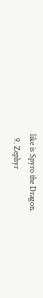like is Spyro the Dragon.
  9. Zephyr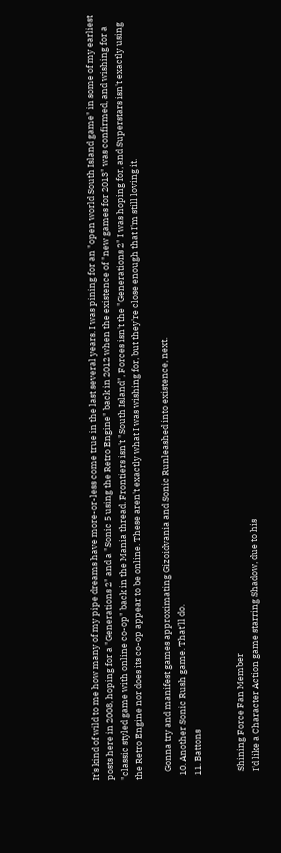It's kind of wild to me how many of my pipe dreams have more-or-less come true in the last several years. I was pining for an "open world South Island game" in some of my earliest posts here in 2008, hoping for a "Generations 2" and a "Sonic 5 using the Retro Engine" back in 2012 when the existence of "new games for 2013" was confirmed, and wishing for a "classic styled game with online co-op" back in the Mania thread. Frontiers isn't "South Island", Forces isn't the "Generations 2" I was hoping for, and Superstars isn't exactly using the Retro Engine nor does its co-op appear to be online. These aren't exactly what I was wishing for, but they're close enough that I'm still loving it.

    Gonna try and manifest games approximating Gizoidvania and Sonic Runleashed into existence, next.
  10. Another Sonic Rush game. That'll do.
  11. Battons


    Shining Force Fan Member
    I'd like a Character Action game starring Shadow, due to his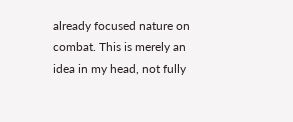already focused nature on combat. This is merely an idea in my head, not fully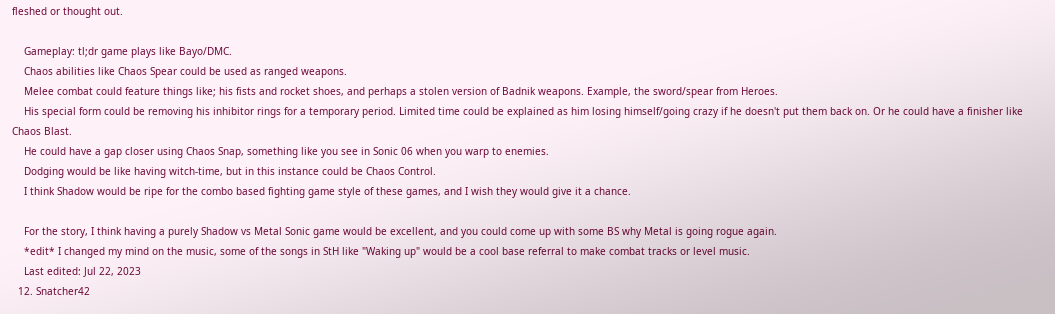fleshed or thought out.

    Gameplay: tl;dr game plays like Bayo/DMC.
    Chaos abilities like Chaos Spear could be used as ranged weapons.
    Melee combat could feature things like; his fists and rocket shoes, and perhaps a stolen version of Badnik weapons. Example, the sword/spear from Heroes.
    His special form could be removing his inhibitor rings for a temporary period. Limited time could be explained as him losing himself/going crazy if he doesn't put them back on. Or he could have a finisher like Chaos Blast.
    He could have a gap closer using Chaos Snap, something like you see in Sonic 06 when you warp to enemies.
    Dodging would be like having witch-time, but in this instance could be Chaos Control.
    I think Shadow would be ripe for the combo based fighting game style of these games, and I wish they would give it a chance.

    For the story, I think having a purely Shadow vs Metal Sonic game would be excellent, and you could come up with some BS why Metal is going rogue again.
    *edit* I changed my mind on the music, some of the songs in StH like "Waking up" would be a cool base referral to make combat tracks or level music.
    Last edited: Jul 22, 2023
  12. Snatcher42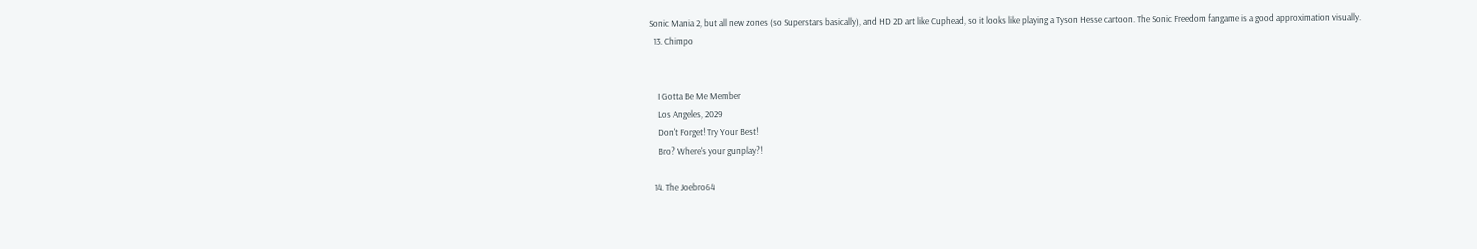Sonic Mania 2, but all new zones (so Superstars basically), and HD 2D art like Cuphead, so it looks like playing a Tyson Hesse cartoon. The Sonic Freedom fangame is a good approximation visually.
  13. Chimpo


    I Gotta Be Me Member
    Los Angeles, 2029
    Don't Forget! Try Your Best!
    Bro? Where's your gunplay?!

  14. The Joebro64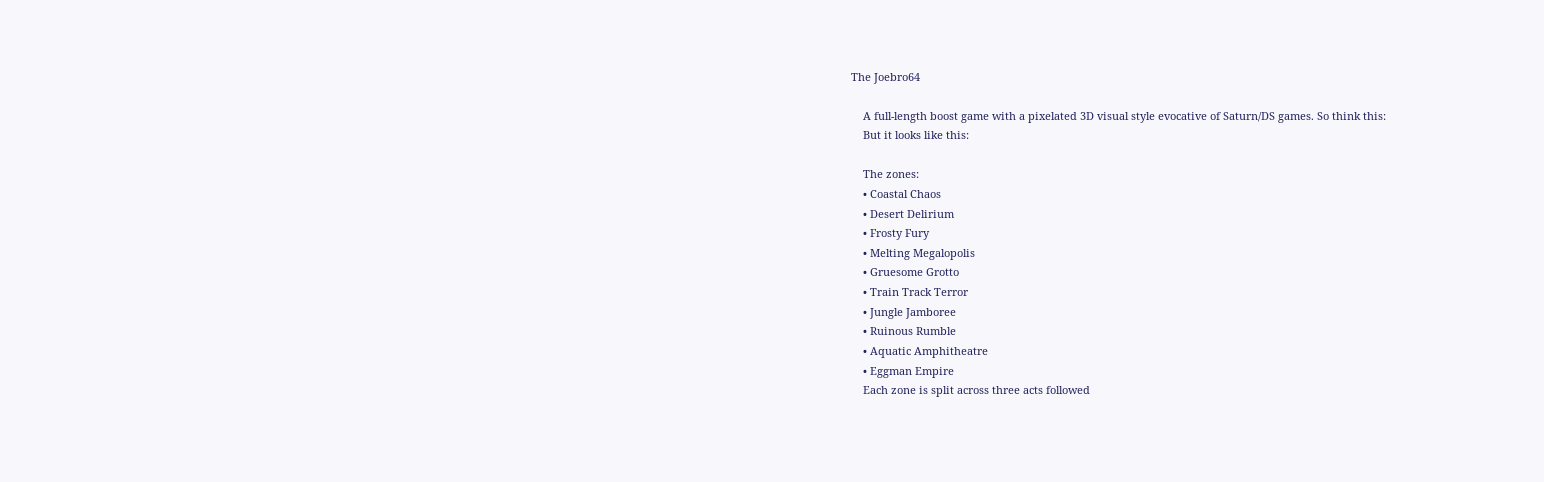The Joebro64

    A full-length boost game with a pixelated 3D visual style evocative of Saturn/DS games. So think this:
    But it looks like this:

    The zones:
    • Coastal Chaos
    • Desert Delirium
    • Frosty Fury
    • Melting Megalopolis
    • Gruesome Grotto
    • Train Track Terror
    • Jungle Jamboree
    • Ruinous Rumble
    • Aquatic Amphitheatre
    • Eggman Empire
    Each zone is split across three acts followed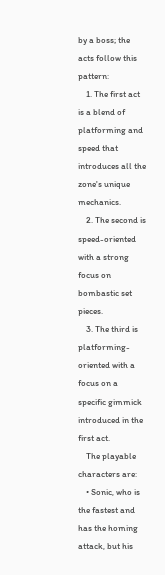by a boss; the acts follow this pattern:
    1. The first act is a blend of platforming and speed that introduces all the zone's unique mechanics.
    2. The second is speed-oriented with a strong focus on bombastic set pieces.
    3. The third is platforming-oriented with a focus on a specific gimmick introduced in the first act.
    The playable characters are:
    • Sonic, who is the fastest and has the homing attack, but his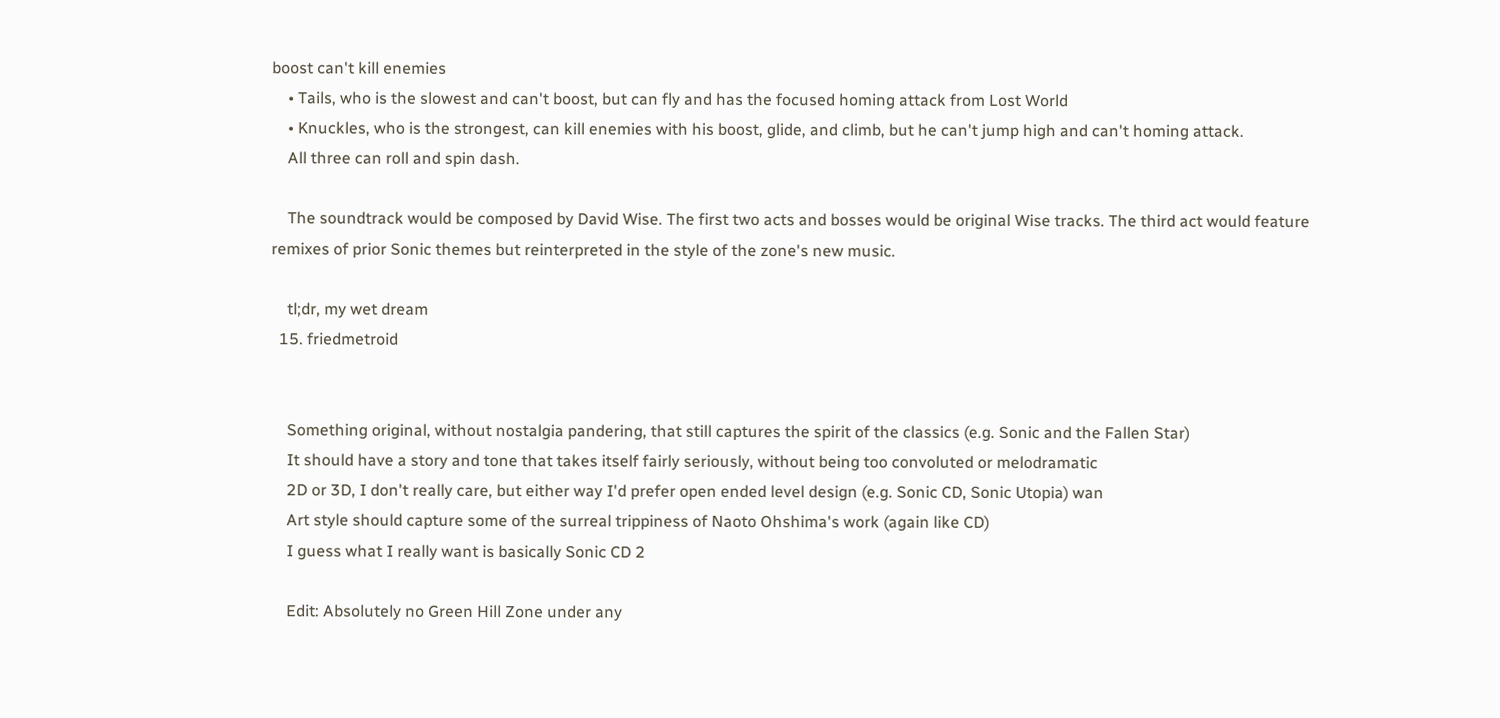boost can't kill enemies
    • Tails, who is the slowest and can't boost, but can fly and has the focused homing attack from Lost World
    • Knuckles, who is the strongest, can kill enemies with his boost, glide, and climb, but he can't jump high and can't homing attack.
    All three can roll and spin dash.

    The soundtrack would be composed by David Wise. The first two acts and bosses would be original Wise tracks. The third act would feature remixes of prior Sonic themes but reinterpreted in the style of the zone's new music.

    tl;dr, my wet dream
  15. friedmetroid


    Something original, without nostalgia pandering, that still captures the spirit of the classics (e.g. Sonic and the Fallen Star)
    It should have a story and tone that takes itself fairly seriously, without being too convoluted or melodramatic
    2D or 3D, I don't really care, but either way I'd prefer open ended level design (e.g. Sonic CD, Sonic Utopia) wan
    Art style should capture some of the surreal trippiness of Naoto Ohshima's work (again like CD)
    I guess what I really want is basically Sonic CD 2

    Edit: Absolutely no Green Hill Zone under any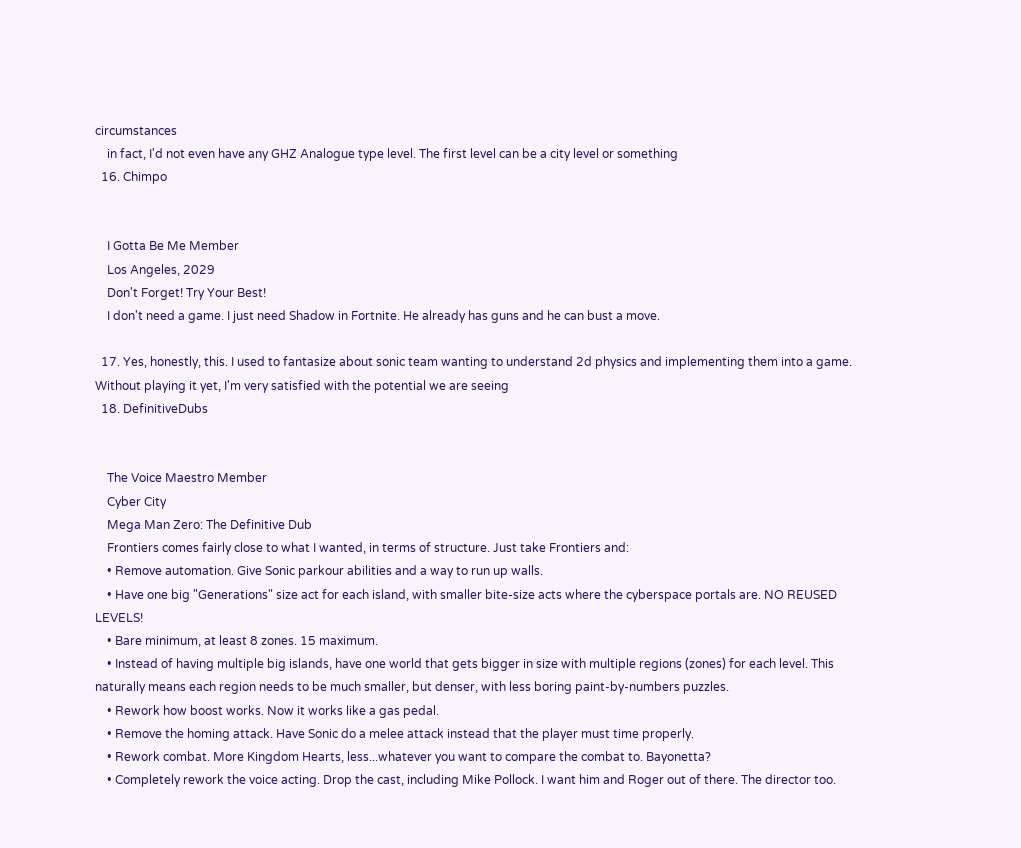circumstances
    in fact, I'd not even have any GHZ Analogue type level. The first level can be a city level or something
  16. Chimpo


    I Gotta Be Me Member
    Los Angeles, 2029
    Don't Forget! Try Your Best!
    I don't need a game. I just need Shadow in Fortnite. He already has guns and he can bust a move.

  17. Yes, honestly, this. I used to fantasize about sonic team wanting to understand 2d physics and implementing them into a game. Without playing it yet, I'm very satisfied with the potential we are seeing
  18. DefinitiveDubs


    The Voice Maestro Member
    Cyber City
    Mega Man Zero: The Definitive Dub
    Frontiers comes fairly close to what I wanted, in terms of structure. Just take Frontiers and:
    • Remove automation. Give Sonic parkour abilities and a way to run up walls.
    • Have one big "Generations" size act for each island, with smaller bite-size acts where the cyberspace portals are. NO REUSED LEVELS!
    • Bare minimum, at least 8 zones. 15 maximum.
    • Instead of having multiple big islands, have one world that gets bigger in size with multiple regions (zones) for each level. This naturally means each region needs to be much smaller, but denser, with less boring paint-by-numbers puzzles.
    • Rework how boost works. Now it works like a gas pedal.
    • Remove the homing attack. Have Sonic do a melee attack instead that the player must time properly.
    • Rework combat. More Kingdom Hearts, less...whatever you want to compare the combat to. Bayonetta?
    • Completely rework the voice acting. Drop the cast, including Mike Pollock. I want him and Roger out of there. The director too.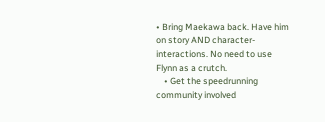• Bring Maekawa back. Have him on story AND character-interactions. No need to use Flynn as a crutch.
    • Get the speedrunning community involved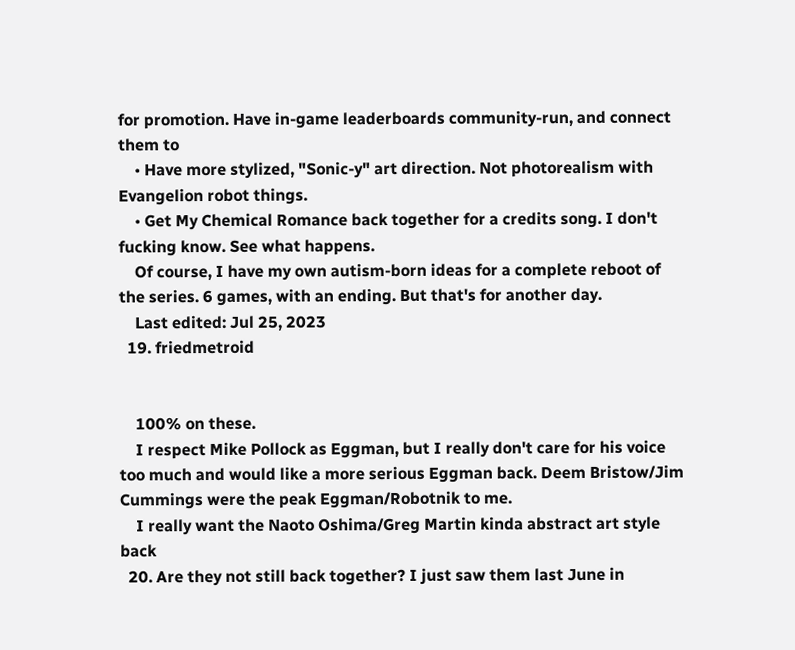for promotion. Have in-game leaderboards community-run, and connect them to
    • Have more stylized, "Sonic-y" art direction. Not photorealism with Evangelion robot things.
    • Get My Chemical Romance back together for a credits song. I don't fucking know. See what happens.
    Of course, I have my own autism-born ideas for a complete reboot of the series. 6 games, with an ending. But that's for another day.
    Last edited: Jul 25, 2023
  19. friedmetroid


    100% on these.
    I respect Mike Pollock as Eggman, but I really don't care for his voice too much and would like a more serious Eggman back. Deem Bristow/Jim Cummings were the peak Eggman/Robotnik to me.
    I really want the Naoto Oshima/Greg Martin kinda abstract art style back
  20. Are they not still back together? I just saw them last June in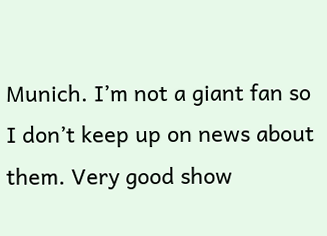Munich. I’m not a giant fan so I don’t keep up on news about them. Very good show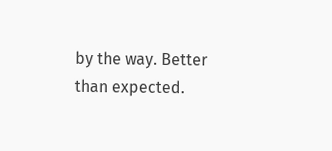by the way. Better than expected.